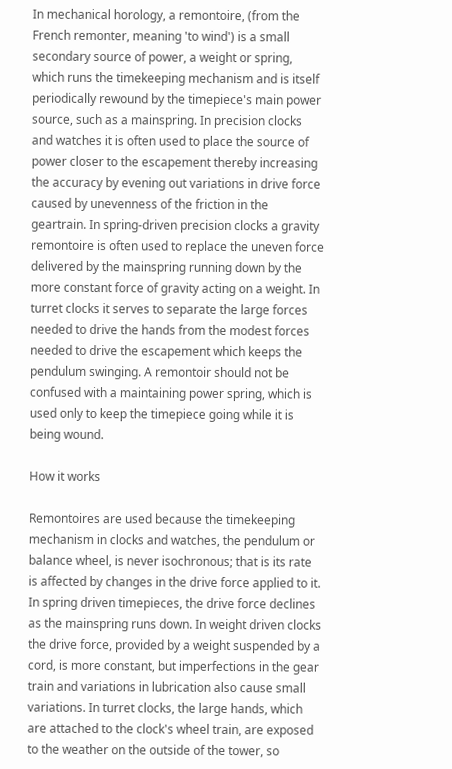In mechanical horology, a remontoire, (from the French remonter, meaning 'to wind') is a small secondary source of power, a weight or spring, which runs the timekeeping mechanism and is itself periodically rewound by the timepiece's main power source, such as a mainspring. In precision clocks and watches it is often used to place the source of power closer to the escapement thereby increasing the accuracy by evening out variations in drive force caused by unevenness of the friction in the geartrain. In spring-driven precision clocks a gravity remontoire is often used to replace the uneven force delivered by the mainspring running down by the more constant force of gravity acting on a weight. In turret clocks it serves to separate the large forces needed to drive the hands from the modest forces needed to drive the escapement which keeps the pendulum swinging. A remontoir should not be confused with a maintaining power spring, which is used only to keep the timepiece going while it is being wound.

How it works

Remontoires are used because the timekeeping mechanism in clocks and watches, the pendulum or balance wheel, is never isochronous; that is its rate is affected by changes in the drive force applied to it. In spring driven timepieces, the drive force declines as the mainspring runs down. In weight driven clocks the drive force, provided by a weight suspended by a cord, is more constant, but imperfections in the gear train and variations in lubrication also cause small variations. In turret clocks, the large hands, which are attached to the clock's wheel train, are exposed to the weather on the outside of the tower, so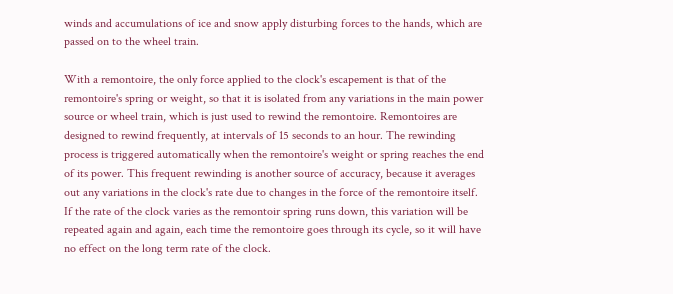winds and accumulations of ice and snow apply disturbing forces to the hands, which are passed on to the wheel train.

With a remontoire, the only force applied to the clock's escapement is that of the remontoire's spring or weight, so that it is isolated from any variations in the main power source or wheel train, which is just used to rewind the remontoire. Remontoires are designed to rewind frequently, at intervals of 15 seconds to an hour. The rewinding process is triggered automatically when the remontoire's weight or spring reaches the end of its power. This frequent rewinding is another source of accuracy, because it averages out any variations in the clock's rate due to changes in the force of the remontoire itself. If the rate of the clock varies as the remontoir spring runs down, this variation will be repeated again and again, each time the remontoire goes through its cycle, so it will have no effect on the long term rate of the clock.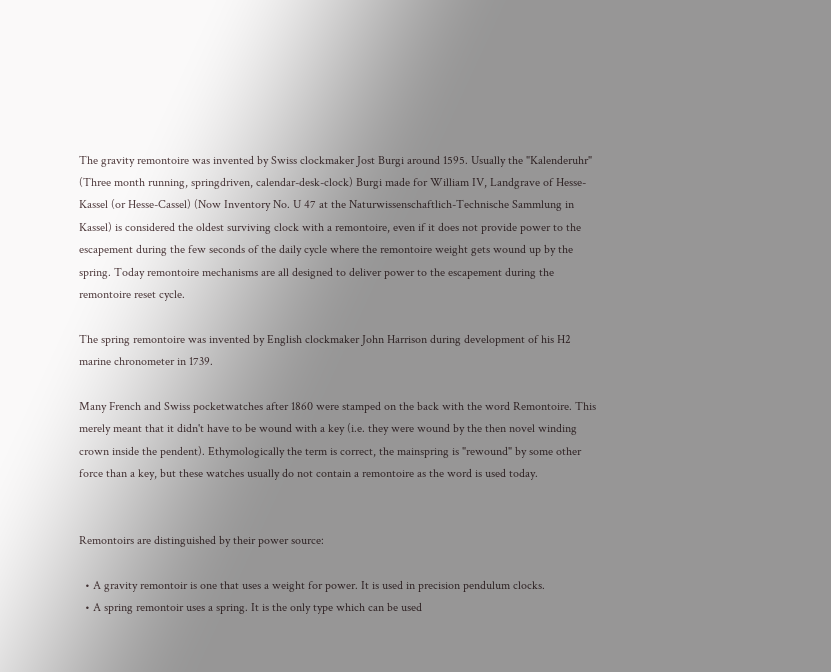The gravity remontoire was invented by Swiss clockmaker Jost Burgi around 1595. Usually the "Kalenderuhr" (Three month running, springdriven, calendar-desk-clock) Burgi made for William IV, Landgrave of Hesse-Kassel (or Hesse-Cassel) (Now Inventory No. U 47 at the Naturwissenschaftlich-Technische Sammlung in Kassel) is considered the oldest surviving clock with a remontoire, even if it does not provide power to the escapement during the few seconds of the daily cycle where the remontoire weight gets wound up by the spring. Today remontoire mechanisms are all designed to deliver power to the escapement during the remontoire reset cycle.

The spring remontoire was invented by English clockmaker John Harrison during development of his H2 marine chronometer in 1739.

Many French and Swiss pocketwatches after 1860 were stamped on the back with the word Remontoire. This merely meant that it didn't have to be wound with a key (i.e. they were wound by the then novel winding crown inside the pendent). Ethymologically the term is correct, the mainspring is "rewound" by some other force than a key, but these watches usually do not contain a remontoire as the word is used today.


Remontoirs are distinguished by their power source:

  • A gravity remontoir is one that uses a weight for power. It is used in precision pendulum clocks.
  • A spring remontoir uses a spring. It is the only type which can be used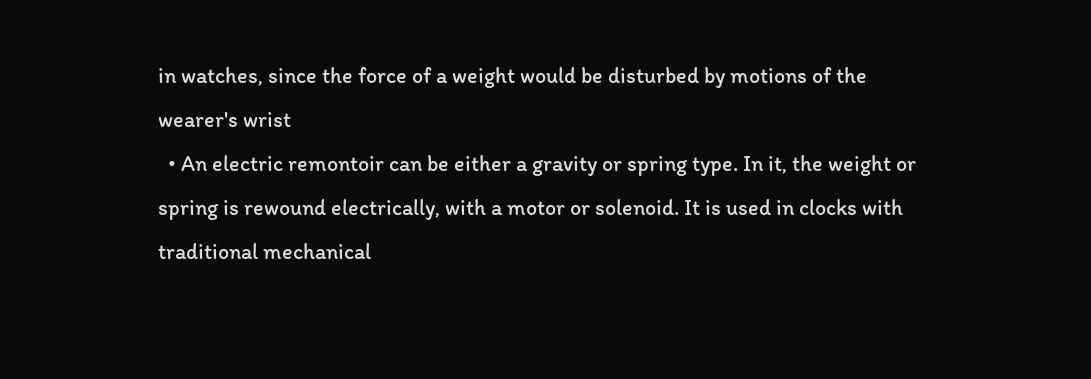in watches, since the force of a weight would be disturbed by motions of the wearer's wrist
  • An electric remontoir can be either a gravity or spring type. In it, the weight or spring is rewound electrically, with a motor or solenoid. It is used in clocks with traditional mechanical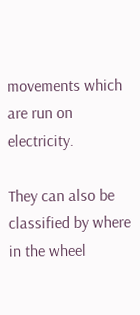movements which are run on electricity.

They can also be classified by where in the wheel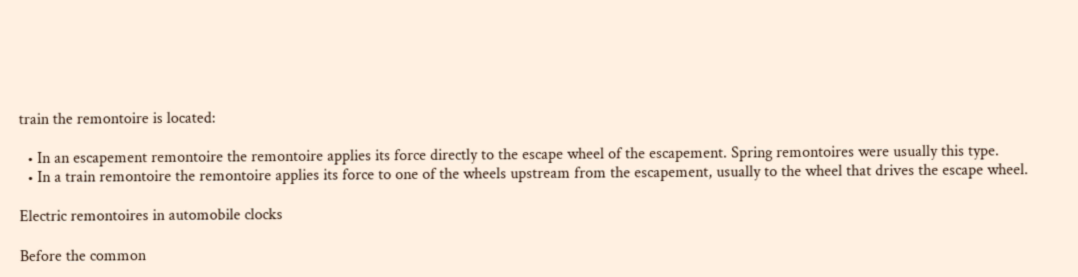train the remontoire is located:

  • In an escapement remontoire the remontoire applies its force directly to the escape wheel of the escapement. Spring remontoires were usually this type.
  • In a train remontoire the remontoire applies its force to one of the wheels upstream from the escapement, usually to the wheel that drives the escape wheel.

Electric remontoires in automobile clocks

Before the common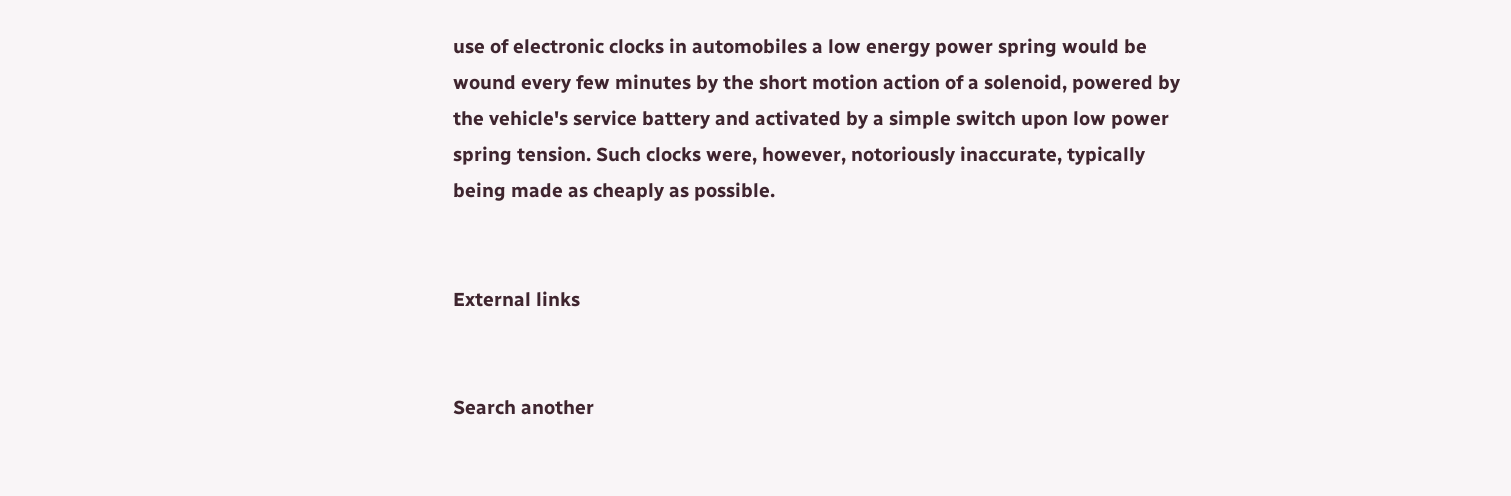use of electronic clocks in automobiles a low energy power spring would be wound every few minutes by the short motion action of a solenoid, powered by the vehicle's service battery and activated by a simple switch upon low power spring tension. Such clocks were, however, notoriously inaccurate, typically being made as cheaply as possible.


External links


Search another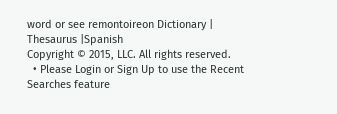word or see remontoireon Dictionary | Thesaurus |Spanish
Copyright © 2015, LLC. All rights reserved.
  • Please Login or Sign Up to use the Recent Searches feature